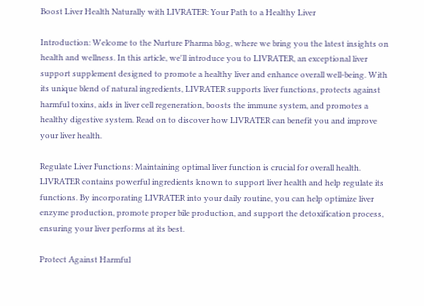Boost Liver Health Naturally with LIVRATER: Your Path to a Healthy Liver

Introduction: Welcome to the Nurture Pharma blog, where we bring you the latest insights on health and wellness. In this article, we'll introduce you to LIVRATER, an exceptional liver support supplement designed to promote a healthy liver and enhance overall well-being. With its unique blend of natural ingredients, LIVRATER supports liver functions, protects against harmful toxins, aids in liver cell regeneration, boosts the immune system, and promotes a healthy digestive system. Read on to discover how LIVRATER can benefit you and improve your liver health.

Regulate Liver Functions: Maintaining optimal liver function is crucial for overall health. LIVRATER contains powerful ingredients known to support liver health and help regulate its functions. By incorporating LIVRATER into your daily routine, you can help optimize liver enzyme production, promote proper bile production, and support the detoxification process, ensuring your liver performs at its best.

Protect Against Harmful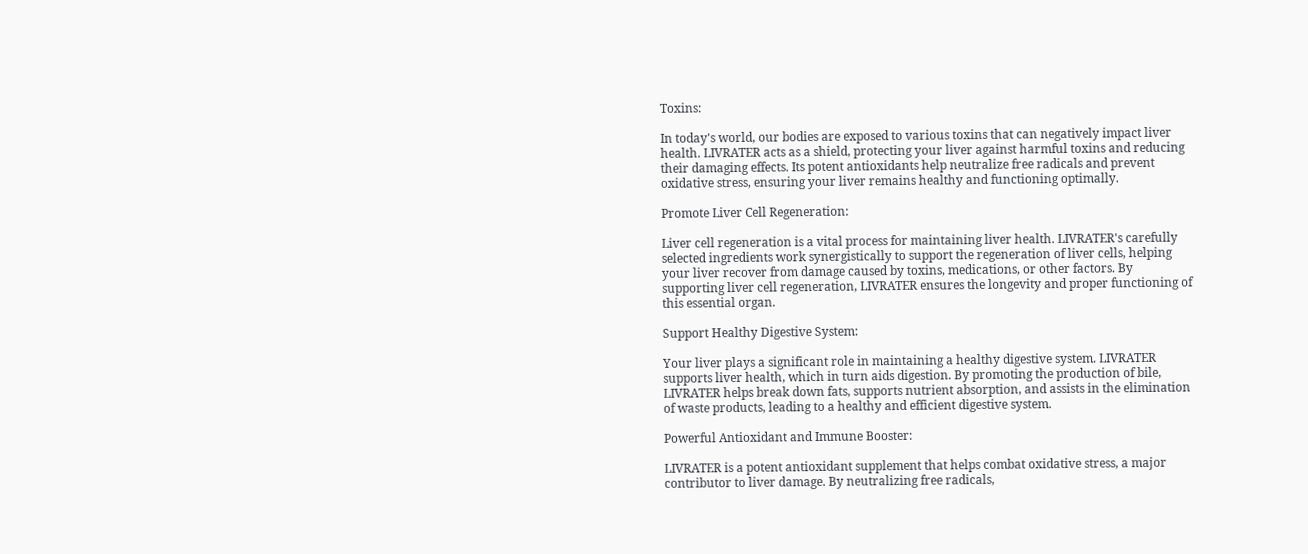Toxins:

In today's world, our bodies are exposed to various toxins that can negatively impact liver health. LIVRATER acts as a shield, protecting your liver against harmful toxins and reducing their damaging effects. Its potent antioxidants help neutralize free radicals and prevent oxidative stress, ensuring your liver remains healthy and functioning optimally.

Promote Liver Cell Regeneration:

Liver cell regeneration is a vital process for maintaining liver health. LIVRATER's carefully selected ingredients work synergistically to support the regeneration of liver cells, helping your liver recover from damage caused by toxins, medications, or other factors. By supporting liver cell regeneration, LIVRATER ensures the longevity and proper functioning of this essential organ.

Support Healthy Digestive System:

Your liver plays a significant role in maintaining a healthy digestive system. LIVRATER supports liver health, which in turn aids digestion. By promoting the production of bile, LIVRATER helps break down fats, supports nutrient absorption, and assists in the elimination of waste products, leading to a healthy and efficient digestive system.

Powerful Antioxidant and Immune Booster:

LIVRATER is a potent antioxidant supplement that helps combat oxidative stress, a major contributor to liver damage. By neutralizing free radicals,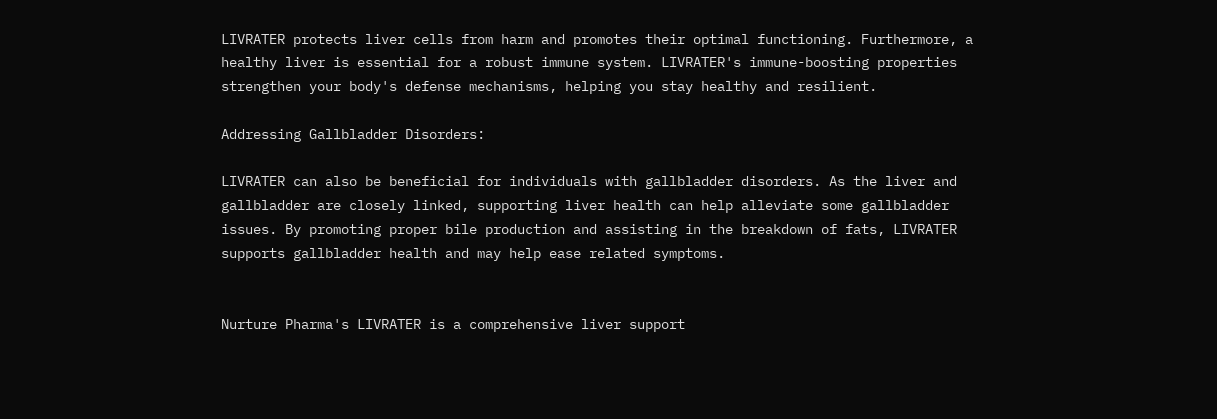LIVRATER protects liver cells from harm and promotes their optimal functioning. Furthermore, a healthy liver is essential for a robust immune system. LIVRATER's immune-boosting properties strengthen your body's defense mechanisms, helping you stay healthy and resilient.

Addressing Gallbladder Disorders:

LIVRATER can also be beneficial for individuals with gallbladder disorders. As the liver and gallbladder are closely linked, supporting liver health can help alleviate some gallbladder issues. By promoting proper bile production and assisting in the breakdown of fats, LIVRATER supports gallbladder health and may help ease related symptoms.


Nurture Pharma's LIVRATER is a comprehensive liver support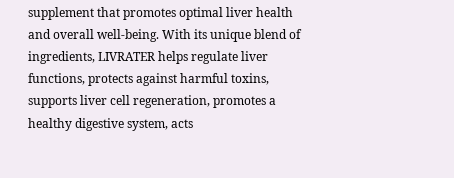supplement that promotes optimal liver health and overall well-being. With its unique blend of ingredients, LIVRATER helps regulate liver functions, protects against harmful toxins, supports liver cell regeneration, promotes a healthy digestive system, acts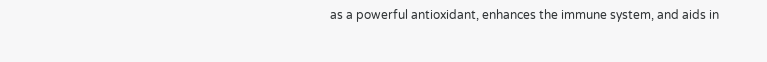as a powerful antioxidant, enhances the immune system, and aids in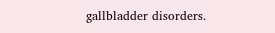gallbladder disorders.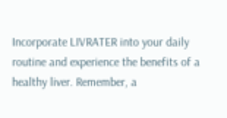Incorporate LIVRATER into your daily routine and experience the benefits of a healthy liver. Remember, a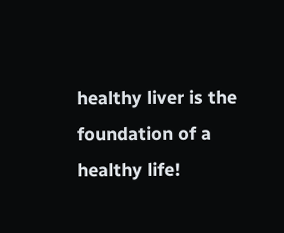healthy liver is the foundation of a healthy life!